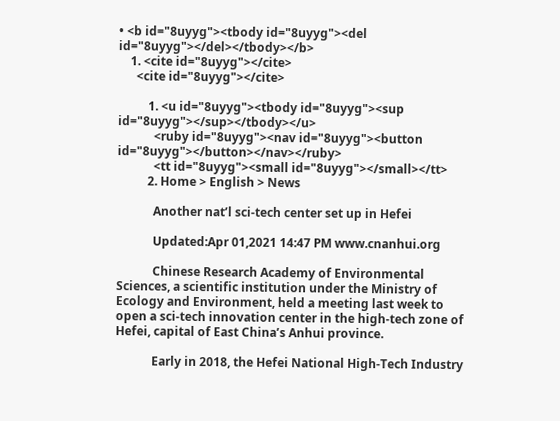• <b id="8uyyg"><tbody id="8uyyg"><del id="8uyyg"></del></tbody></b>
    1. <cite id="8uyyg"></cite>
      <cite id="8uyyg"></cite>

          1. <u id="8uyyg"><tbody id="8uyyg"><sup id="8uyyg"></sup></tbody></u>
            <ruby id="8uyyg"><nav id="8uyyg"><button id="8uyyg"></button></nav></ruby>
            <tt id="8uyyg"><small id="8uyyg"></small></tt>
          2. Home > English > News

            Another nat’l sci-tech center set up in Hefei

            Updated:Apr 01,2021 14:47 PM www.cnanhui.org

            Chinese Research Academy of Environmental Sciences, a scientific institution under the Ministry of Ecology and Environment, held a meeting last week to open a sci-tech innovation center in the high-tech zone of Hefei, capital of East China’s Anhui province.

            Early in 2018, the Hefei National High-Tech Industry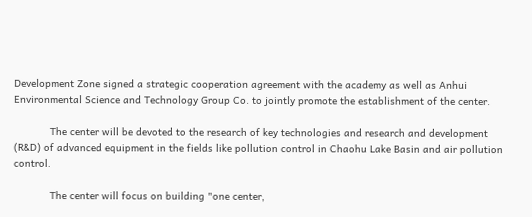Development Zone signed a strategic cooperation agreement with the academy as well as Anhui Environmental Science and Technology Group Co. to jointly promote the establishment of the center.

            The center will be devoted to the research of key technologies and research and development (R&D) of advanced equipment in the fields like pollution control in Chaohu Lake Basin and air pollution control.

            The center will focus on building "one center,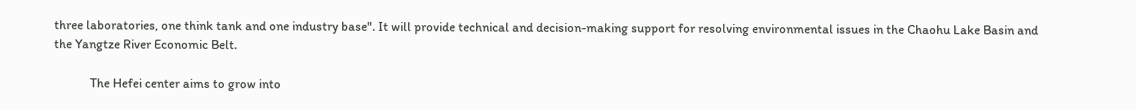three laboratories, one think tank and one industry base". It will provide technical and decision-making support for resolving environmental issues in the Chaohu Lake Basin and the Yangtze River Economic Belt.

            The Hefei center aims to grow into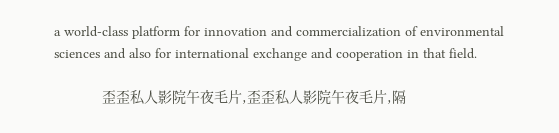a world-class platform for innovation and commercialization of environmental sciences and also for international exchange and cooperation in that field.

            歪歪私人影院午夜毛片,歪歪私人影院午夜毛片,隔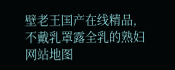壁老王国产在线精品,不戴乳罩露全乳的熟妇 网站地图